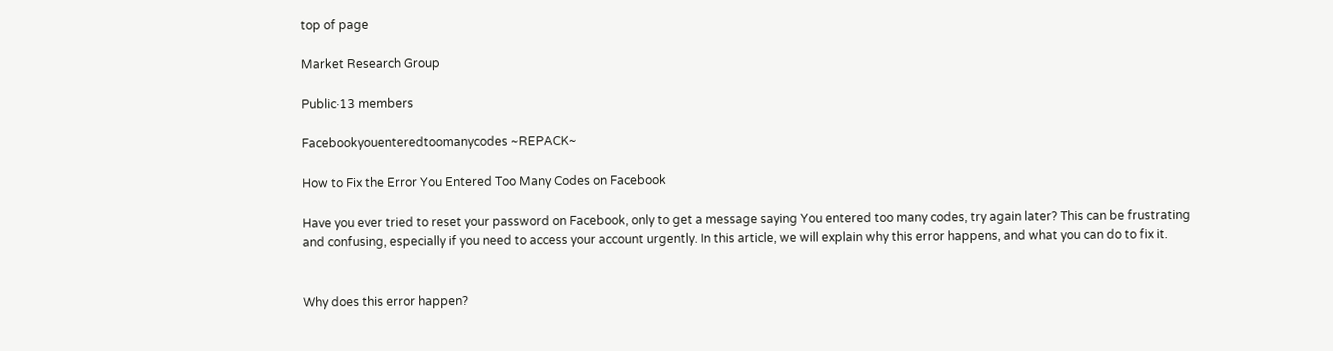top of page

Market Research Group

Public·13 members

Facebookyouenteredtoomanycodes ~REPACK~

How to Fix the Error You Entered Too Many Codes on Facebook

Have you ever tried to reset your password on Facebook, only to get a message saying You entered too many codes, try again later? This can be frustrating and confusing, especially if you need to access your account urgently. In this article, we will explain why this error happens, and what you can do to fix it.


Why does this error happen?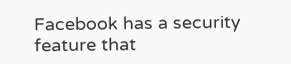Facebook has a security feature that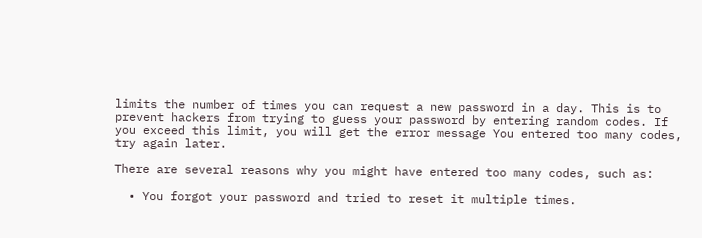limits the number of times you can request a new password in a day. This is to prevent hackers from trying to guess your password by entering random codes. If you exceed this limit, you will get the error message You entered too many codes, try again later.

There are several reasons why you might have entered too many codes, such as:

  • You forgot your password and tried to reset it multiple times.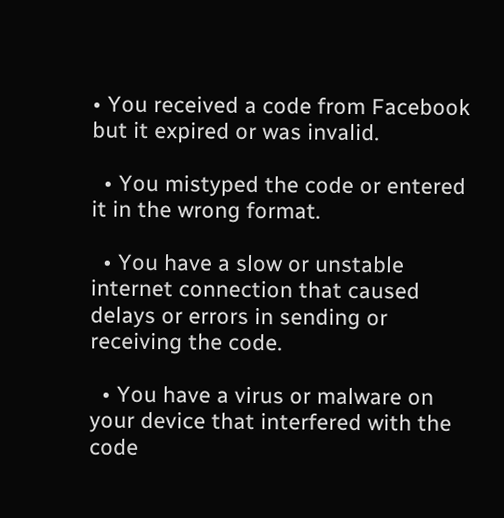• You received a code from Facebook but it expired or was invalid.

  • You mistyped the code or entered it in the wrong format.

  • You have a slow or unstable internet connection that caused delays or errors in sending or receiving the code.

  • You have a virus or malware on your device that interfered with the code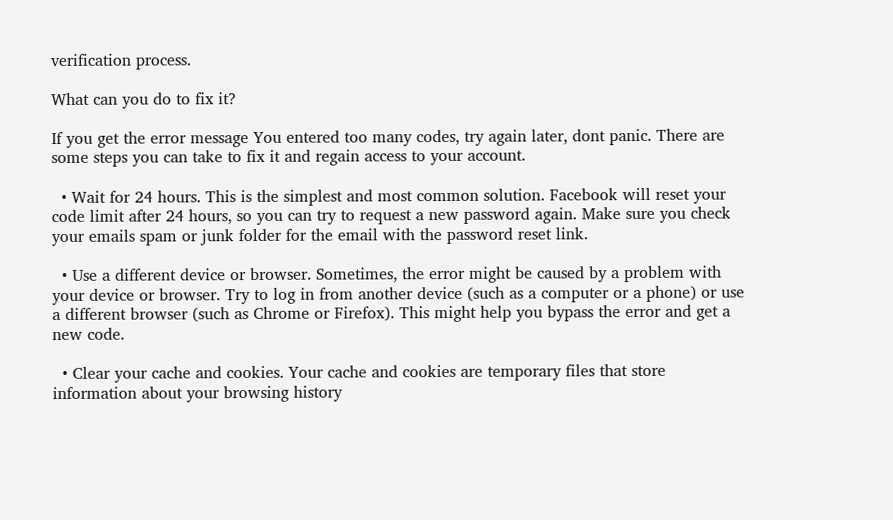verification process.

What can you do to fix it?

If you get the error message You entered too many codes, try again later, dont panic. There are some steps you can take to fix it and regain access to your account.

  • Wait for 24 hours. This is the simplest and most common solution. Facebook will reset your code limit after 24 hours, so you can try to request a new password again. Make sure you check your emails spam or junk folder for the email with the password reset link.

  • Use a different device or browser. Sometimes, the error might be caused by a problem with your device or browser. Try to log in from another device (such as a computer or a phone) or use a different browser (such as Chrome or Firefox). This might help you bypass the error and get a new code.

  • Clear your cache and cookies. Your cache and cookies are temporary files that store information about your browsing history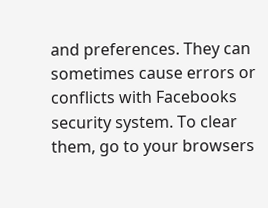and preferences. They can sometimes cause errors or conflicts with Facebooks security system. To clear them, go to your browsers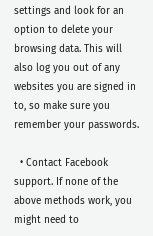settings and look for an option to delete your browsing data. This will also log you out of any websites you are signed in to, so make sure you remember your passwords.

  • Contact Facebook support. If none of the above methods work, you might need to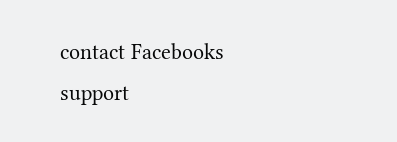contact Facebooks support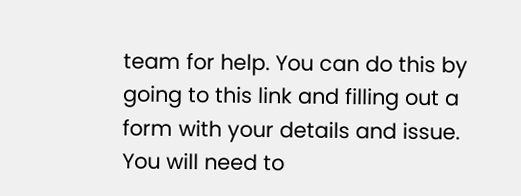team for help. You can do this by going to this link and filling out a form with your details and issue. You will need to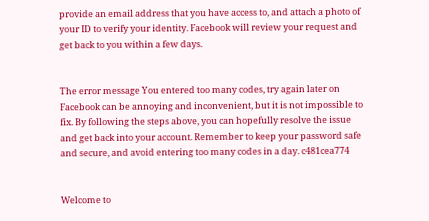provide an email address that you have access to, and attach a photo of your ID to verify your identity. Facebook will review your request and get back to you within a few days.


The error message You entered too many codes, try again later on Facebook can be annoying and inconvenient, but it is not impossible to fix. By following the steps above, you can hopefully resolve the issue and get back into your account. Remember to keep your password safe and secure, and avoid entering too many codes in a day. c481cea774


Welcome to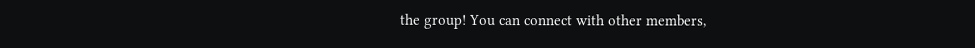the group! You can connect with other members,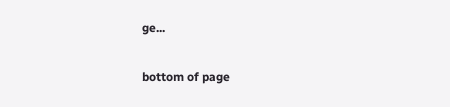ge...

bottom of page